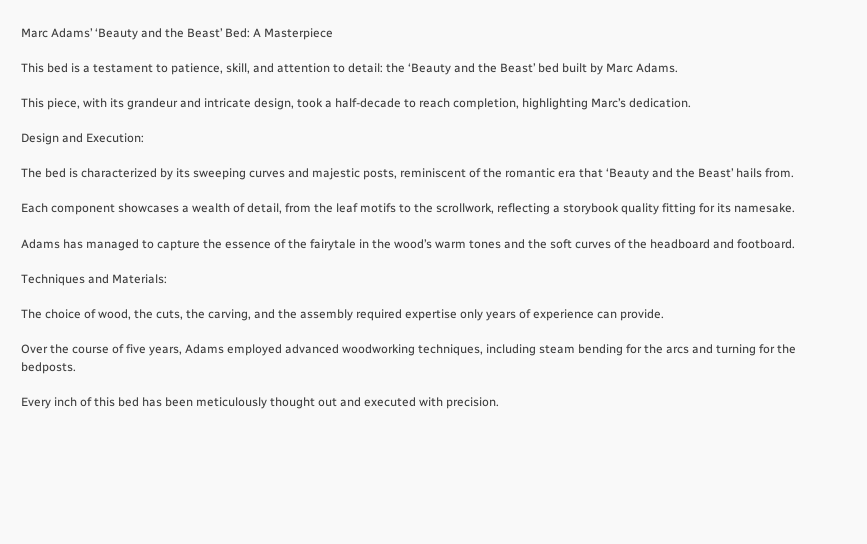Marc Adams’ ‘Beauty and the Beast’ Bed: A Masterpiece

This bed is a testament to patience, skill, and attention to detail: the ‘Beauty and the Beast’ bed built by Marc Adams.

This piece, with its grandeur and intricate design, took a half-decade to reach completion, highlighting Marc’s dedication.

Design and Execution:

The bed is characterized by its sweeping curves and majestic posts, reminiscent of the romantic era that ‘Beauty and the Beast’ hails from.

Each component showcases a wealth of detail, from the leaf motifs to the scrollwork, reflecting a storybook quality fitting for its namesake.

Adams has managed to capture the essence of the fairytale in the wood’s warm tones and the soft curves of the headboard and footboard.

Techniques and Materials:

The choice of wood, the cuts, the carving, and the assembly required expertise only years of experience can provide.

Over the course of five years, Adams employed advanced woodworking techniques, including steam bending for the arcs and turning for the bedposts.

Every inch of this bed has been meticulously thought out and executed with precision.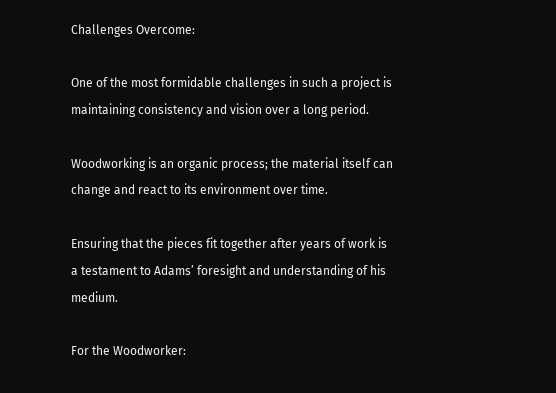Challenges Overcome:

One of the most formidable challenges in such a project is maintaining consistency and vision over a long period.

Woodworking is an organic process; the material itself can change and react to its environment over time.

Ensuring that the pieces fit together after years of work is a testament to Adams’ foresight and understanding of his medium.

For the Woodworker: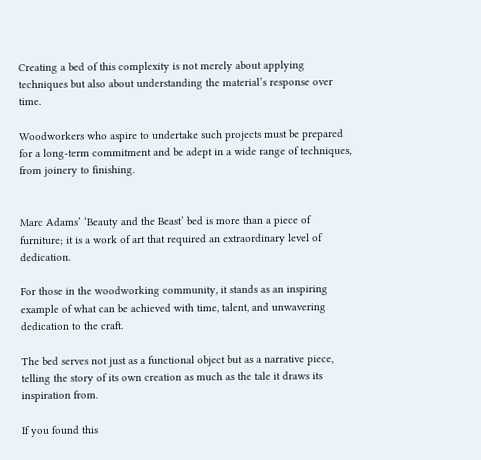Creating a bed of this complexity is not merely about applying techniques but also about understanding the material’s response over time.

Woodworkers who aspire to undertake such projects must be prepared for a long-term commitment and be adept in a wide range of techniques, from joinery to finishing.


Marc Adams’ ‘Beauty and the Beast’ bed is more than a piece of furniture; it is a work of art that required an extraordinary level of dedication.

For those in the woodworking community, it stands as an inspiring example of what can be achieved with time, talent, and unwavering dedication to the craft.

The bed serves not just as a functional object but as a narrative piece, telling the story of its own creation as much as the tale it draws its inspiration from.

If you found this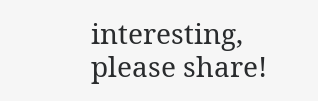interesting, please share!